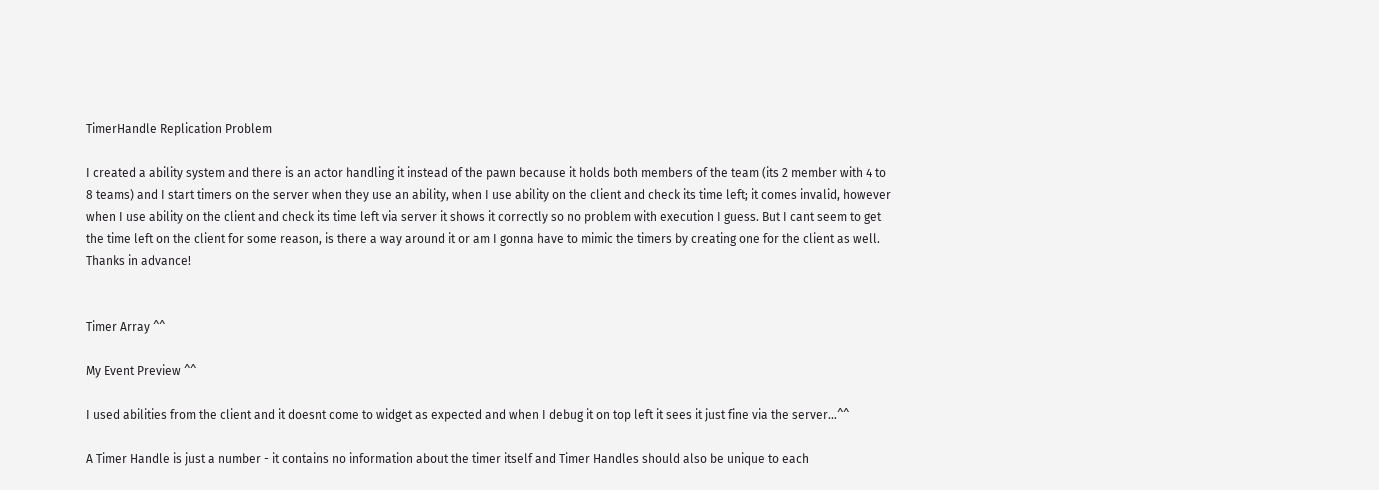TimerHandle Replication Problem

I created a ability system and there is an actor handling it instead of the pawn because it holds both members of the team (its 2 member with 4 to 8 teams) and I start timers on the server when they use an ability, when I use ability on the client and check its time left; it comes invalid, however when I use ability on the client and check its time left via server it shows it correctly so no problem with execution I guess. But I cant seem to get the time left on the client for some reason, is there a way around it or am I gonna have to mimic the timers by creating one for the client as well.
Thanks in advance!


Timer Array ^^

My Event Preview ^^

I used abilities from the client and it doesnt come to widget as expected and when I debug it on top left it sees it just fine via the server…^^

A Timer Handle is just a number - it contains no information about the timer itself and Timer Handles should also be unique to each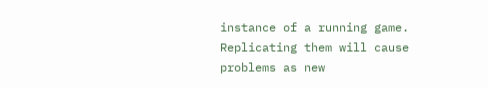instance of a running game. Replicating them will cause problems as new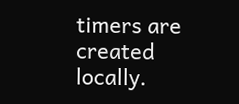timers are created locally.